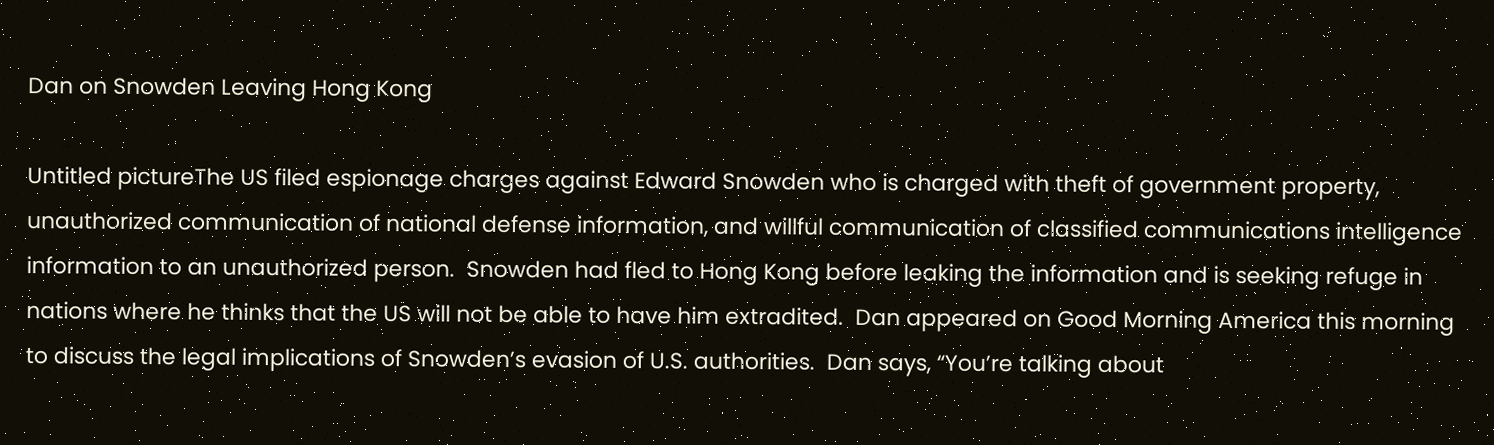Dan on Snowden Leaving Hong Kong

Untitled pictureThe US filed espionage charges against Edward Snowden who is charged with theft of government property, unauthorized communication of national defense information, and willful communication of classified communications intelligence information to an unauthorized person.  Snowden had fled to Hong Kong before leaking the information and is seeking refuge in nations where he thinks that the US will not be able to have him extradited.  Dan appeared on Good Morning America this morning to discuss the legal implications of Snowden’s evasion of U.S. authorities.  Dan says, “You’re talking about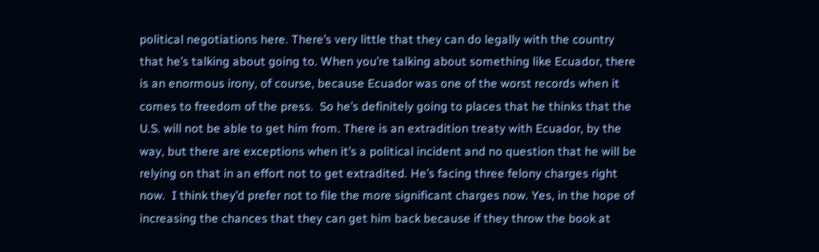political negotiations here. There’s very little that they can do legally with the country that he’s talking about going to. When you’re talking about something like Ecuador, there is an enormous irony, of course, because Ecuador was one of the worst records when it comes to freedom of the press.  So he’s definitely going to places that he thinks that the U.S. will not be able to get him from. There is an extradition treaty with Ecuador, by the way, but there are exceptions when it’s a political incident and no question that he will be relying on that in an effort not to get extradited. He’s facing three felony charges right now.  I think they’d prefer not to file the more significant charges now. Yes, in the hope of increasing the chances that they can get him back because if they throw the book at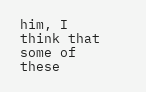him, I think that some of these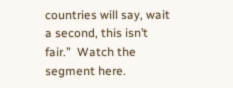countries will say, wait a second, this isn’t fair.”  Watch the segment here.